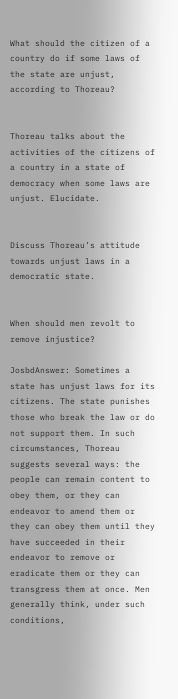What should the citizen of a country do if some laws of the state are unjust, according to Thoreau?


Thoreau talks about the activities of the citizens of a country in a state of democracy when some laws are unjust. Elucidate.


Discuss Thoreau’s attitude towards unjust laws in a democratic state.


When should men revolt to remove injustice?

JosbdAnswer: Sometimes a state has unjust laws for its citizens. The state punishes those who break the law or do not support them. In such circumstances, Thoreau suggests several ways: the people can remain content to obey them, or they can endeavor to amend them or they can obey them until they have succeeded in their endeavor to remove or eradicate them or they can transgress them at once. Men generally think, under such conditions,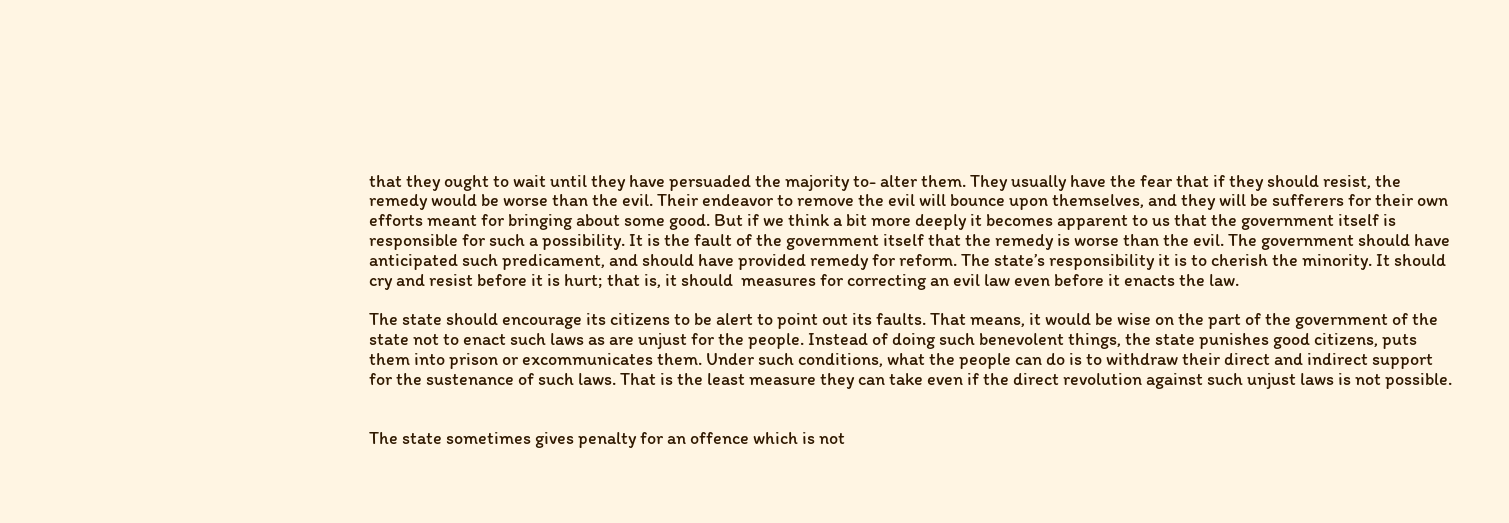that they ought to wait until they have persuaded the majority to- alter them. They usually have the fear that if they should resist, the remedy would be worse than the evil. Their endeavor to remove the evil will bounce upon themselves, and they will be sufferers for their own efforts meant for bringing about some good. But if we think a bit more deeply it becomes apparent to us that the government itself is responsible for such a possibility. It is the fault of the government itself that the remedy is worse than the evil. The government should have anticipated such predicament, and should have provided remedy for reform. The state’s responsibility it is to cherish the minority. It should cry and resist before it is hurt; that is, it should  measures for correcting an evil law even before it enacts the law.

The state should encourage its citizens to be alert to point out its faults. That means, it would be wise on the part of the government of the state not to enact such laws as are unjust for the people. Instead of doing such benevolent things, the state punishes good citizens, puts them into prison or excommunicates them. Under such conditions, what the people can do is to withdraw their direct and indirect support for the sustenance of such laws. That is the least measure they can take even if the direct revolution against such unjust laws is not possible.


The state sometimes gives penalty for an offence which is not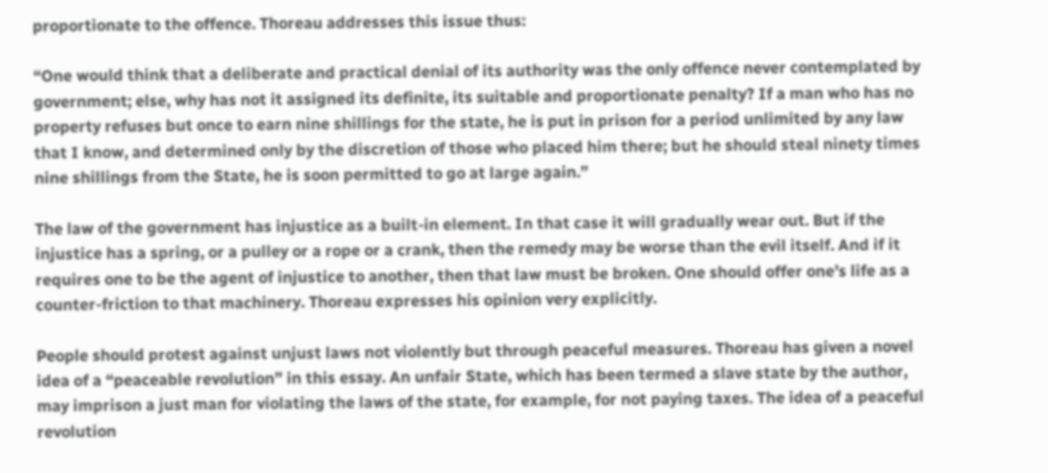proportionate to the offence. Thoreau addresses this issue thus:

“One would think that a deliberate and practical denial of its authority was the only offence never contemplated by government; else, why has not it assigned its definite, its suitable and proportionate penalty? If a man who has no property refuses but once to earn nine shillings for the state, he is put in prison for a period unlimited by any law that I know, and determined only by the discretion of those who placed him there; but he should steal ninety times nine shillings from the State, he is soon permitted to go at large again.”

The law of the government has injustice as a built-in element. In that case it will gradually wear out. But if the injustice has a spring, or a pulley or a rope or a crank, then the remedy may be worse than the evil itself. And if it requires one to be the agent of injustice to another, then that law must be broken. One should offer one’s life as a counter-friction to that machinery. Thoreau expresses his opinion very explicitly.

People should protest against unjust laws not violently but through peaceful measures. Thoreau has given a novel idea of a “peaceable revolution” in this essay. An unfair State, which has been termed a slave state by the author, may imprison a just man for violating the laws of the state, for example, for not paying taxes. The idea of a peaceful revolution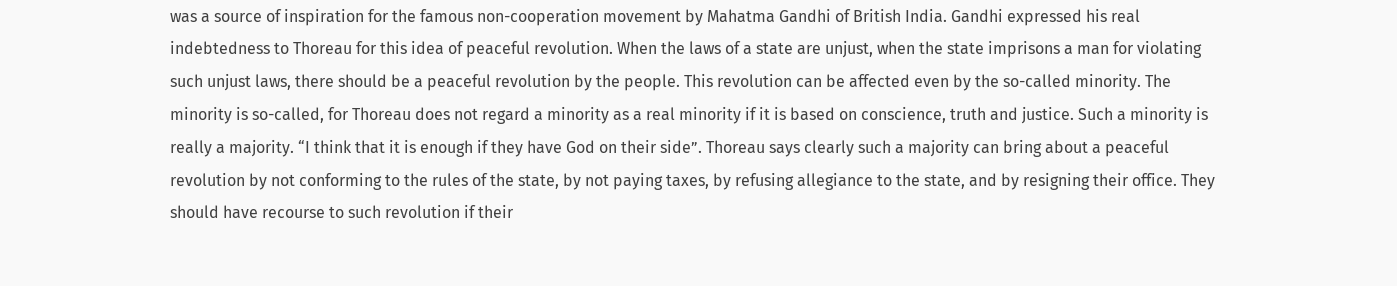was a source of inspiration for the famous non-cooperation movement by Mahatma Gandhi of British India. Gandhi expressed his real indebtedness to Thoreau for this idea of peaceful revolution. When the laws of a state are unjust, when the state imprisons a man for violating such unjust laws, there should be a peaceful revolution by the people. This revolution can be affected even by the so-called minority. The minority is so-called, for Thoreau does not regard a minority as a real minority if it is based on conscience, truth and justice. Such a minority is really a majority. “I think that it is enough if they have God on their side”. Thoreau says clearly such a majority can bring about a peaceful revolution by not conforming to the rules of the state, by not paying taxes, by refusing allegiance to the state, and by resigning their office. They should have recourse to such revolution if their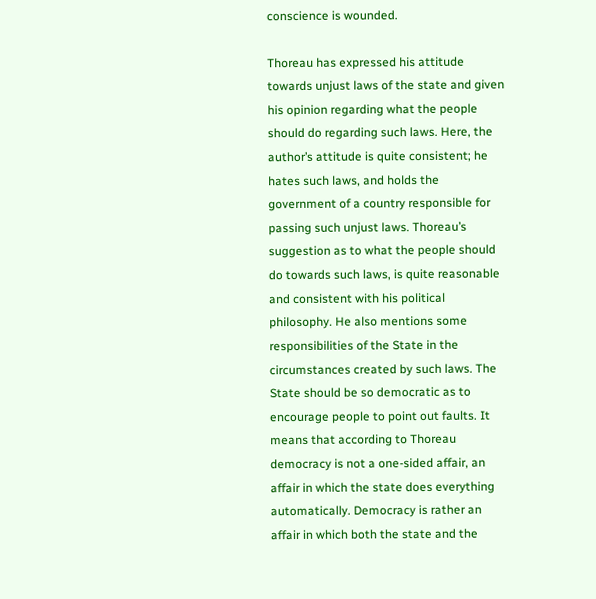conscience is wounded.

Thoreau has expressed his attitude towards unjust laws of the state and given his opinion regarding what the people should do regarding such laws. Here, the author’s attitude is quite consistent; he hates such laws, and holds the government of a country responsible for passing such unjust laws. Thoreau’s suggestion as to what the people should do towards such laws, is quite reasonable and consistent with his political philosophy. He also mentions some responsibilities of the State in the circumstances created by such laws. The State should be so democratic as to encourage people to point out faults. It means that according to Thoreau democracy is not a one-sided affair, an affair in which the state does everything automatically. Democracy is rather an affair in which both the state and the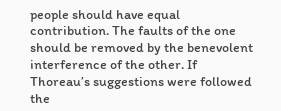people should have equal contribution. The faults of the one should be removed by the benevolent interference of the other. If Thoreau’s suggestions were followed the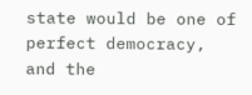state would be one of perfect democracy, and the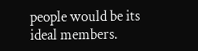people would be its ideal members.